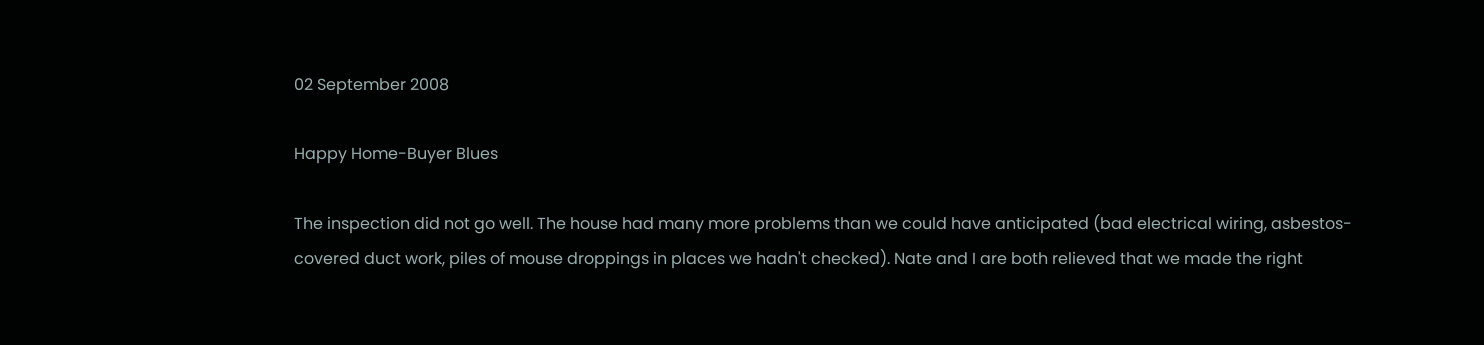02 September 2008

Happy Home-Buyer Blues

The inspection did not go well. The house had many more problems than we could have anticipated (bad electrical wiring, asbestos-covered duct work, piles of mouse droppings in places we hadn't checked). Nate and I are both relieved that we made the right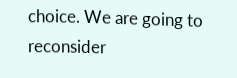choice. We are going to reconsider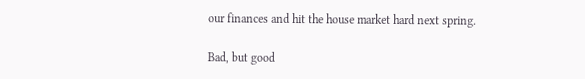our finances and hit the house market hard next spring.

Bad, but good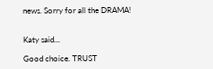news. Sorry for all the DRAMA!


Katy said...

Good choice. TRUST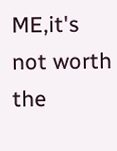ME,it's not worth the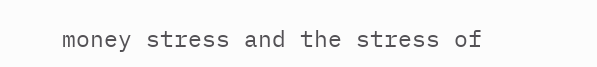money stress and the stress of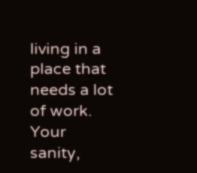living in a place that needs a lot of work. Your sanity,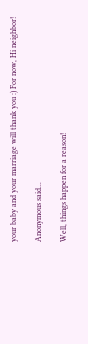your baby and your marriage will thank you :) For now, Hi neighbor!

Anonymous said...

Well, things happen for a reason!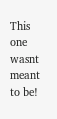This one wasnt meant to be!